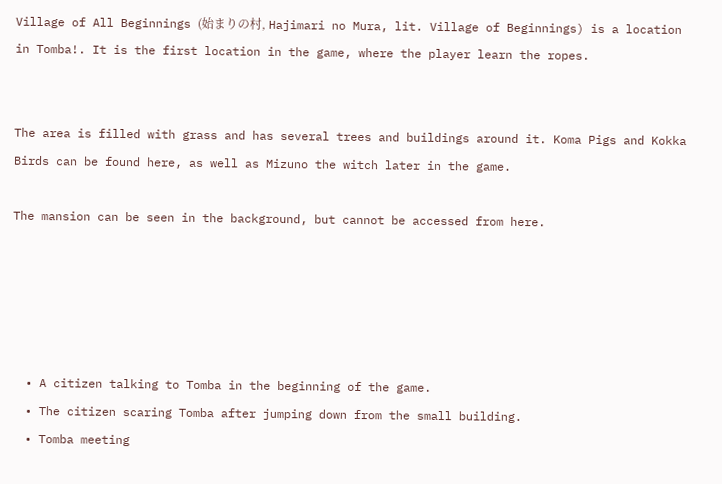Village of All Beginnings (始まりの村, Hajimari no Mura, lit. Village of Beginnings) is a location in Tomba!. It is the first location in the game, where the player learn the ropes.


The area is filled with grass and has several trees and buildings around it. Koma Pigs and Kokka Birds can be found here, as well as Mizuno the witch later in the game.

The mansion can be seen in the background, but cannot be accessed from here.





  • A citizen talking to Tomba in the beginning of the game.
  • The citizen scaring Tomba after jumping down from the small building.
  • Tomba meeting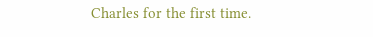Charles for the first time.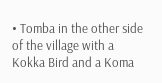• Tomba in the other side of the village with a Kokka Bird and a Koma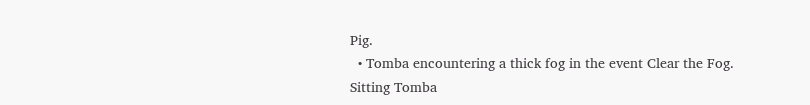Pig.
  • Tomba encountering a thick fog in the event Clear the Fog.
Sitting Tomba